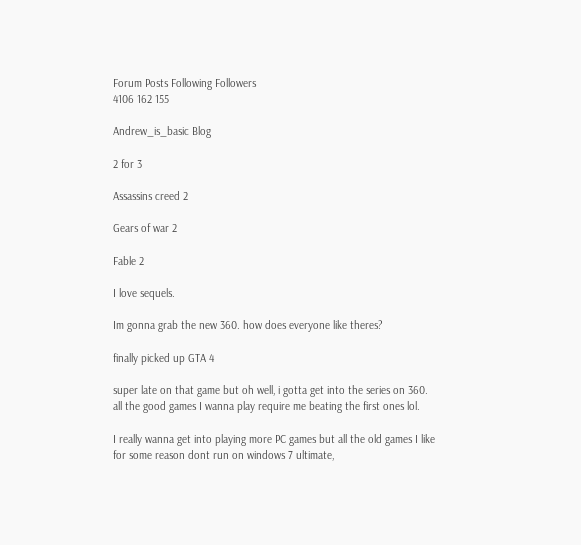Forum Posts Following Followers
4106 162 155

Andrew_is_basic Blog

2 for 3

Assassins creed 2

Gears of war 2

Fable 2

I love sequels.

Im gonna grab the new 360. how does everyone like theres?

finally picked up GTA 4

super late on that game but oh well, i gotta get into the series on 360. all the good games I wanna play require me beating the first ones lol.

I really wanna get into playing more PC games but all the old games I like for some reason dont run on windows 7 ultimate,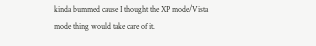kinda bummed cause I thought the XP mode/Vista mode thing would take care of it.